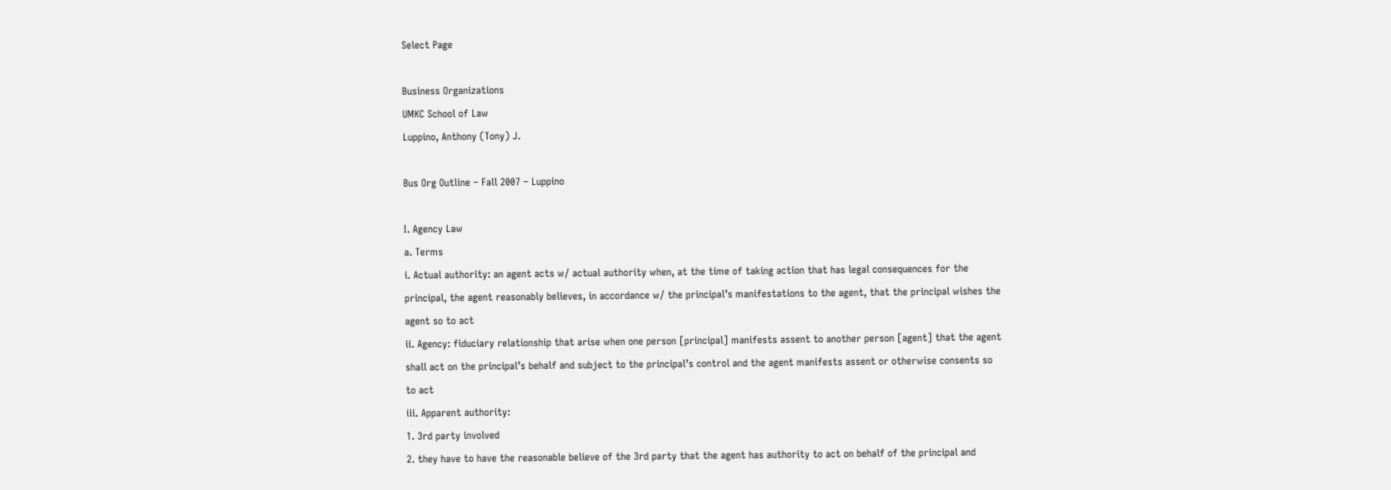Select Page

Business Organizations
UMKC School of Law
Luppino, Anthony (Tony) J.

Bus Org Outline – Fall 2007 – Luppino

I. Agency Law
a. Terms
i. Actual authority: an agent acts w/ actual authority when, at the time of taking action that has legal consequences for the principal, the agent reasonably believes, in accordance w/ the principal’s manifestations to the agent, that the principal wishes the agent so to act
ii. Agency: fiduciary relationship that arise when one person [principal] manifests assent to another person [agent] that the agent shall act on the principal’s behalf and subject to the principal’s control and the agent manifests assent or otherwise consents so to act
iii. Apparent authority:
1. 3rd party involved
2. they have to have the reasonable believe of the 3rd party that the agent has authority to act on behalf of the principal and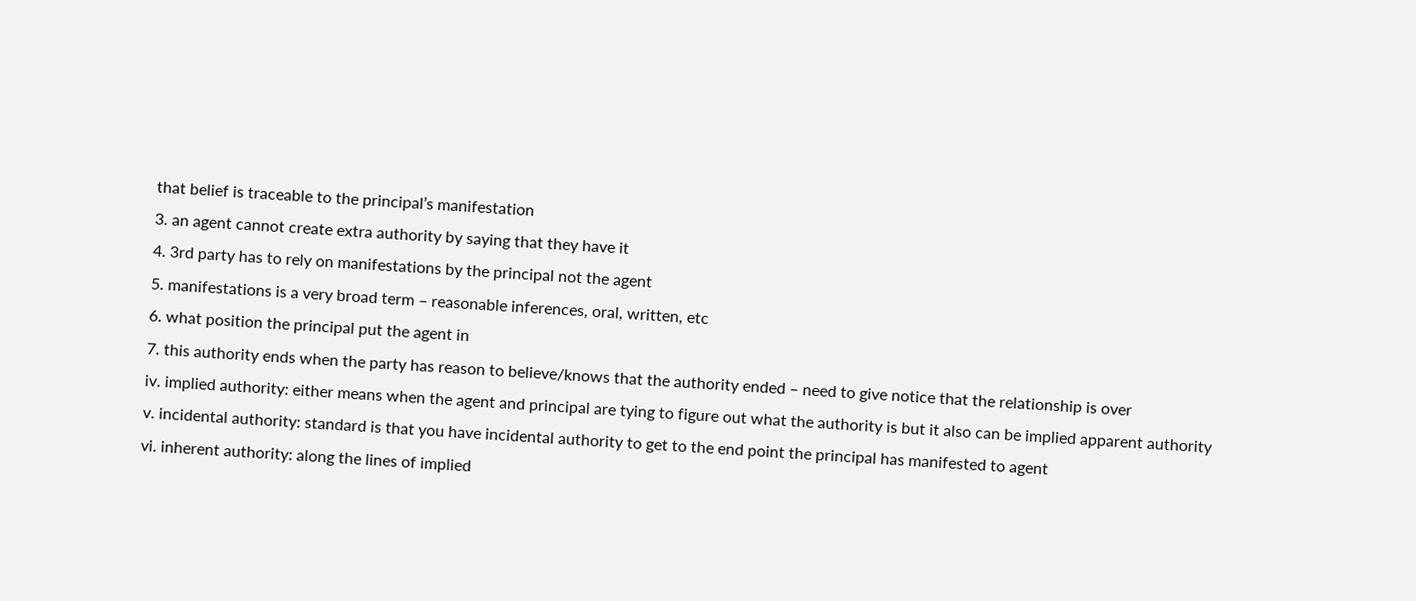that belief is traceable to the principal’s manifestation
3. an agent cannot create extra authority by saying that they have it
4. 3rd party has to rely on manifestations by the principal not the agent
5. manifestations is a very broad term – reasonable inferences, oral, written, etc
6. what position the principal put the agent in
7. this authority ends when the party has reason to believe/knows that the authority ended – need to give notice that the relationship is over
iv. implied authority: either means when the agent and principal are tying to figure out what the authority is but it also can be implied apparent authority
v. incidental authority: standard is that you have incidental authority to get to the end point the principal has manifested to agent
vi. inherent authority: along the lines of implied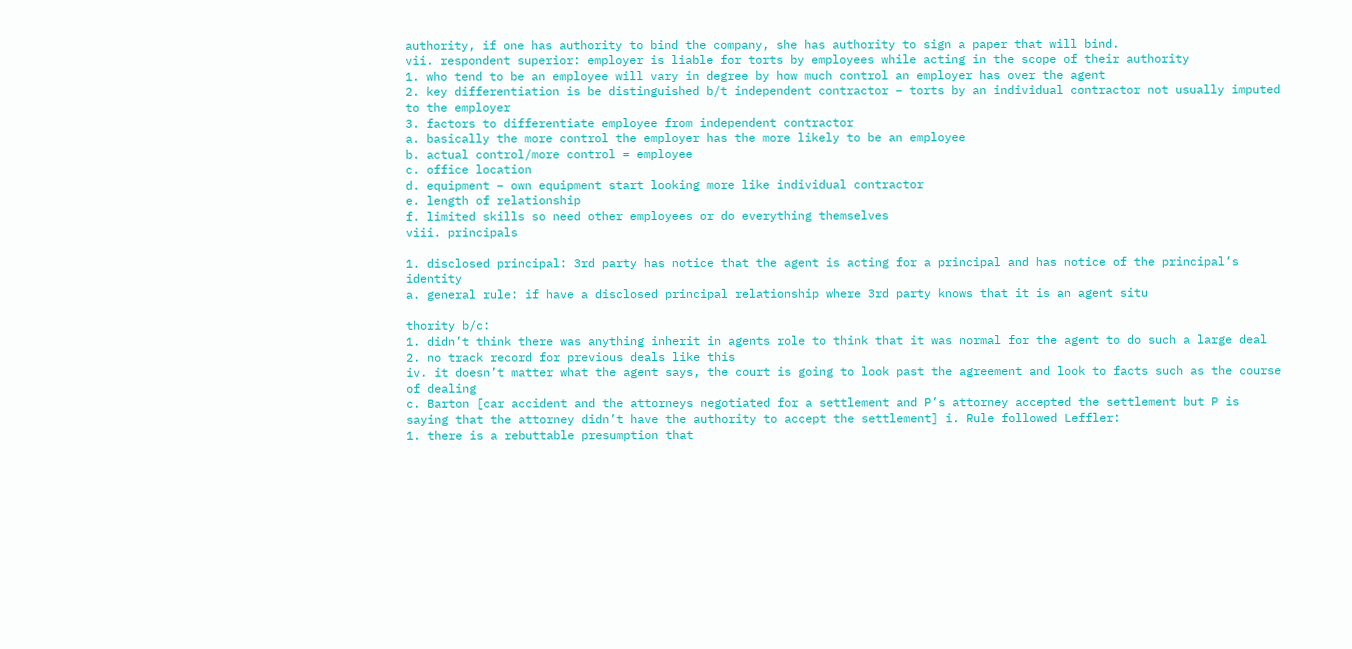authority, if one has authority to bind the company, she has authority to sign a paper that will bind.
vii. respondent superior: employer is liable for torts by employees while acting in the scope of their authority
1. who tend to be an employee will vary in degree by how much control an employer has over the agent
2. key differentiation is be distinguished b/t independent contractor – torts by an individual contractor not usually imputed to the employer
3. factors to differentiate employee from independent contractor
a. basically the more control the employer has the more likely to be an employee
b. actual control/more control = employee
c. office location
d. equipment – own equipment start looking more like individual contractor
e. length of relationship
f. limited skills so need other employees or do everything themselves
viii. principals

1. disclosed principal: 3rd party has notice that the agent is acting for a principal and has notice of the principal’s identity
a. general rule: if have a disclosed principal relationship where 3rd party knows that it is an agent situ

thority b/c:
1. didn’t think there was anything inherit in agents role to think that it was normal for the agent to do such a large deal
2. no track record for previous deals like this
iv. it doesn’t matter what the agent says, the court is going to look past the agreement and look to facts such as the course of dealing
c. Barton [car accident and the attorneys negotiated for a settlement and P’s attorney accepted the settlement but P is saying that the attorney didn’t have the authority to accept the settlement] i. Rule followed Leffler:
1. there is a rebuttable presumption that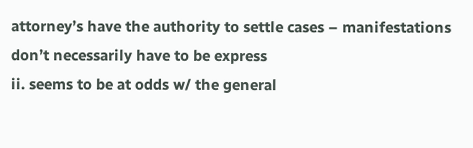attorney’s have the authority to settle cases – manifestations don’t necessarily have to be express
ii. seems to be at odds w/ the general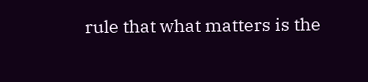rule that what matters is the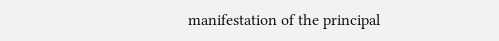manifestation of the principal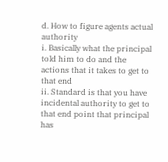d. How to figure agents actual authority
i. Basically what the principal told him to do and the actions that it takes to get to that end
ii. Standard is that you have incidental authority to get to that end point that principal has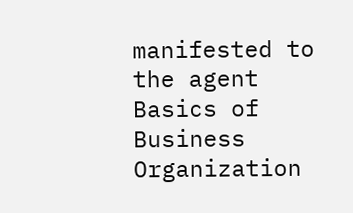manifested to the agent
Basics of Business Organization